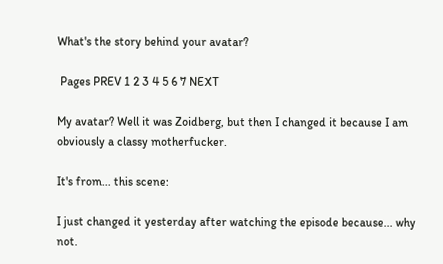What's the story behind your avatar?

 Pages PREV 1 2 3 4 5 6 7 NEXT

My avatar? Well it was Zoidberg, but then I changed it because I am obviously a classy motherfucker.

It's from... this scene:

I just changed it yesterday after watching the episode because... why not.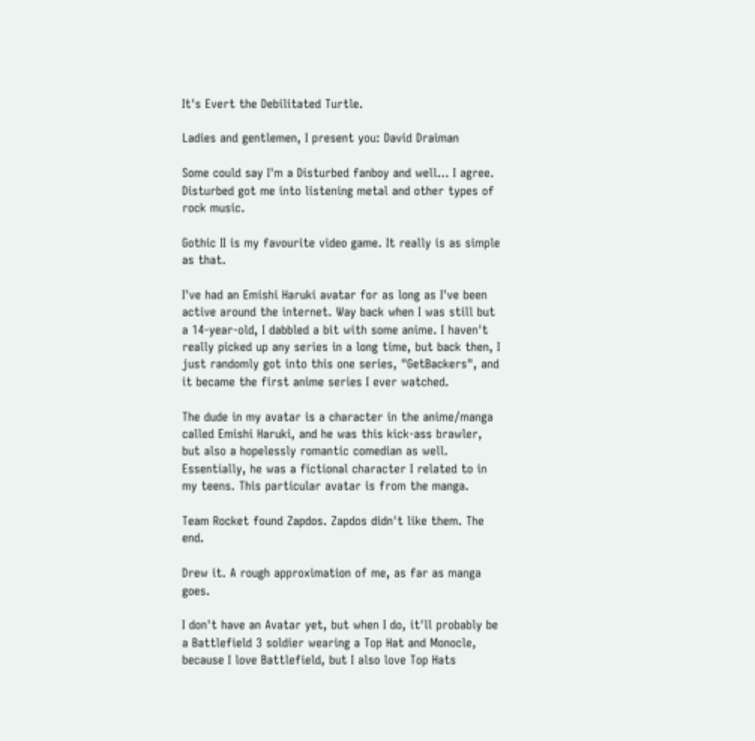It's Evert the Debilitated Turtle.

Ladies and gentlemen, I present you: David Draiman

Some could say I'm a Disturbed fanboy and well... I agree. Disturbed got me into listening metal and other types of rock music.

Gothic II is my favourite video game. It really is as simple as that.

I've had an Emishi Haruki avatar for as long as I've been active around the internet. Way back when I was still but a 14-year-old, I dabbled a bit with some anime. I haven't really picked up any series in a long time, but back then, I just randomly got into this one series, "GetBackers", and it became the first anime series I ever watched.

The dude in my avatar is a character in the anime/manga called Emishi Haruki, and he was this kick-ass brawler, but also a hopelessly romantic comedian as well. Essentially, he was a fictional character I related to in my teens. This particular avatar is from the manga.

Team Rocket found Zapdos. Zapdos didn't like them. The end.

Drew it. A rough approximation of me, as far as manga goes.

I don't have an Avatar yet, but when I do, it'll probably be a Battlefield 3 soldier wearing a Top Hat and Monocle, because I love Battlefield, but I also love Top Hats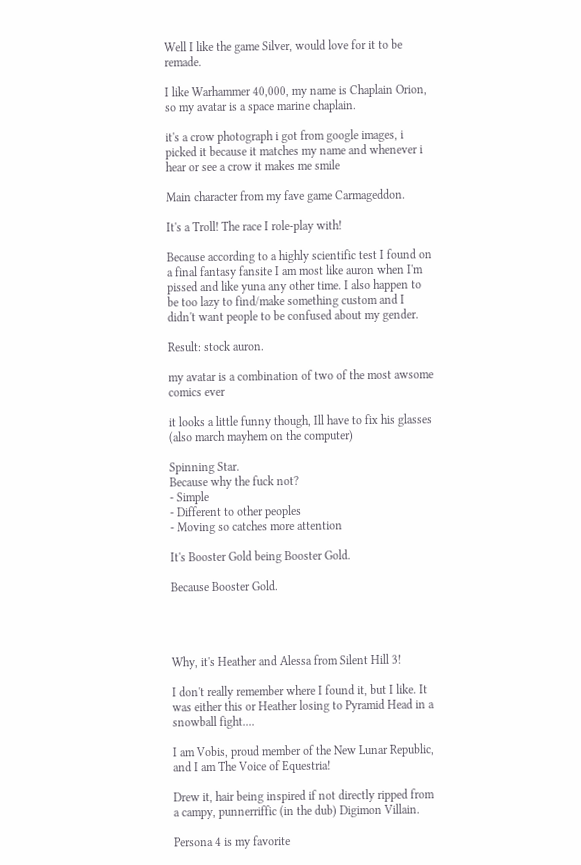Well I like the game Silver, would love for it to be remade.

I like Warhammer 40,000, my name is Chaplain Orion, so my avatar is a space marine chaplain.

it's a crow photograph i got from google images, i picked it because it matches my name and whenever i hear or see a crow it makes me smile

Main character from my fave game Carmageddon.

It's a Troll! The race I role-play with!

Because according to a highly scientific test I found on a final fantasy fansite I am most like auron when I'm pissed and like yuna any other time. I also happen to be too lazy to find/make something custom and I didn't want people to be confused about my gender.

Result: stock auron.

my avatar is a combination of two of the most awsome comics ever

it looks a little funny though, Ill have to fix his glasses (also march mayhem on the computer)

Spinning Star.
Because why the fuck not?
- Simple
- Different to other peoples
- Moving so catches more attention

It's Booster Gold being Booster Gold.

Because Booster Gold.




Why, it's Heather and Alessa from Silent Hill 3!

I don't really remember where I found it, but I like. It was either this or Heather losing to Pyramid Head in a snowball fight....

I am Vobis, proud member of the New Lunar Republic, and I am The Voice of Equestria!

Drew it, hair being inspired if not directly ripped from a campy, punnerriffic (in the dub) Digimon Villain.

Persona 4 is my favorite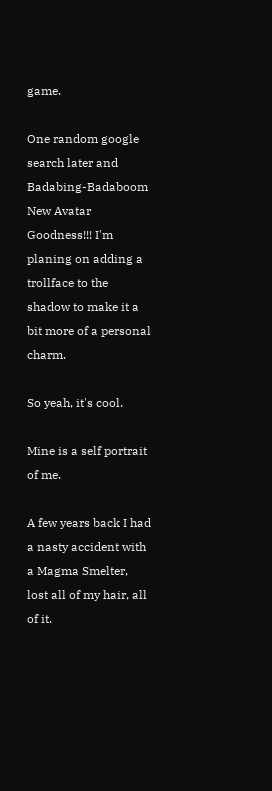game.

One random google search later and Badabing-Badaboom New Avatar Goodness!!! I'm planing on adding a trollface to the shadow to make it a bit more of a personal charm.

So yeah, it's cool.

Mine is a self portrait of me.

A few years back I had a nasty accident with a Magma Smelter, lost all of my hair, all of it.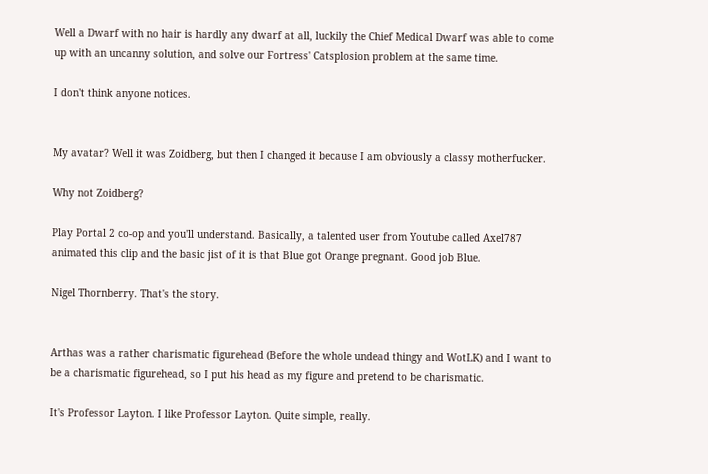Well a Dwarf with no hair is hardly any dwarf at all, luckily the Chief Medical Dwarf was able to come up with an uncanny solution, and solve our Fortress' Catsplosion problem at the same time.

I don't think anyone notices.


My avatar? Well it was Zoidberg, but then I changed it because I am obviously a classy motherfucker.

Why not Zoidberg?

Play Portal 2 co-op and you'll understand. Basically, a talented user from Youtube called Axel787 animated this clip and the basic jist of it is that Blue got Orange pregnant. Good job Blue.

Nigel Thornberry. That's the story.


Arthas was a rather charismatic figurehead (Before the whole undead thingy and WotLK) and I want to be a charismatic figurehead, so I put his head as my figure and pretend to be charismatic.

It's Professor Layton. I like Professor Layton. Quite simple, really.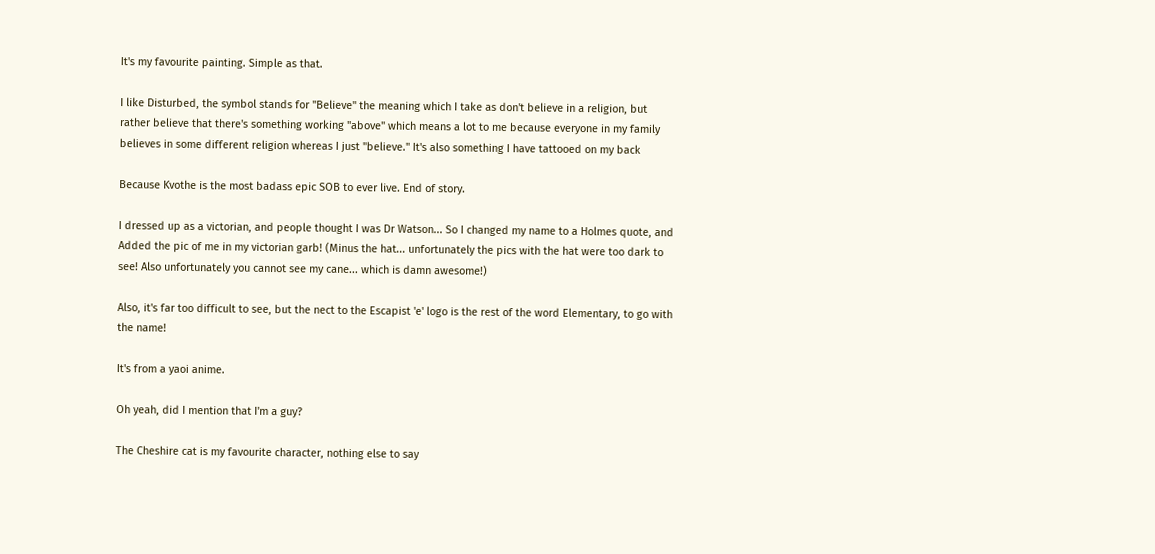It's my favourite painting. Simple as that.

I like Disturbed, the symbol stands for "Believe" the meaning which I take as don't believe in a religion, but rather believe that there's something working "above" which means a lot to me because everyone in my family believes in some different religion whereas I just "believe." It's also something I have tattooed on my back

Because Kvothe is the most badass epic SOB to ever live. End of story.

I dressed up as a victorian, and people thought I was Dr Watson... So I changed my name to a Holmes quote, and Added the pic of me in my victorian garb! (Minus the hat... unfortunately the pics with the hat were too dark to see! Also unfortunately you cannot see my cane... which is damn awesome!)

Also, it's far too difficult to see, but the nect to the Escapist 'e' logo is the rest of the word Elementary, to go with the name!

It's from a yaoi anime.

Oh yeah, did I mention that I'm a guy?

The Cheshire cat is my favourite character, nothing else to say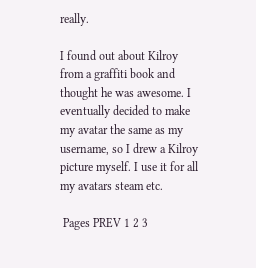really.

I found out about Kilroy from a graffiti book and thought he was awesome. I eventually decided to make my avatar the same as my username, so I drew a Kilroy picture myself. I use it for all my avatars steam etc.

 Pages PREV 1 2 3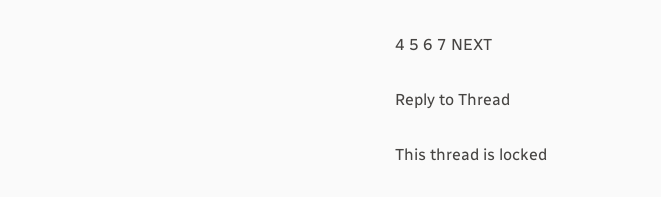4 5 6 7 NEXT

Reply to Thread

This thread is locked